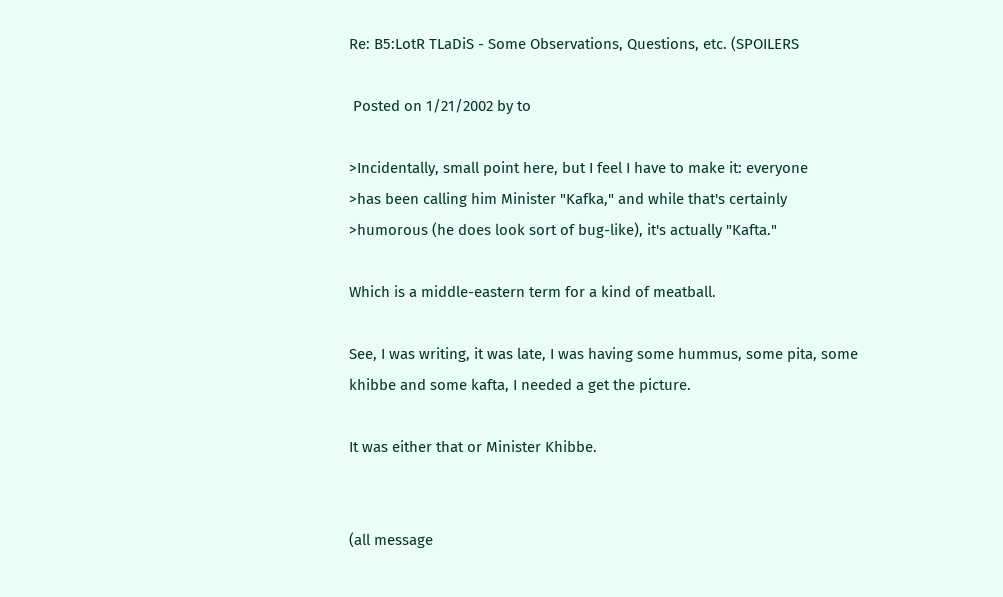Re: B5:LotR TLaDiS - Some Observations, Questions, etc. (SPOILERS

 Posted on 1/21/2002 by to

>Incidentally, small point here, but I feel I have to make it: everyone
>has been calling him Minister "Kafka," and while that's certainly
>humorous (he does look sort of bug-like), it's actually "Kafta."

Which is a middle-eastern term for a kind of meatball.

See, I was writing, it was late, I was having some hummus, some pita, some
khibbe and some kafta, I needed a get the picture.

It was either that or Minister Khibbe.


(all message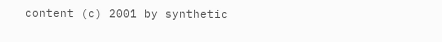content (c) 2001 by synthetic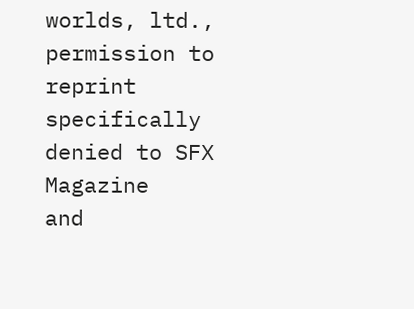worlds, ltd.,
permission to reprint specifically denied to SFX Magazine
and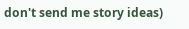don't send me story ideas)